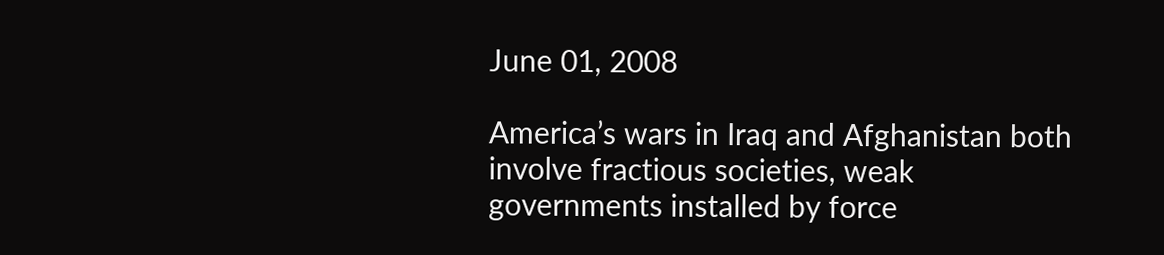June 01, 2008

America’s wars in Iraq and Afghanistan both involve fractious societies, weak governments installed by force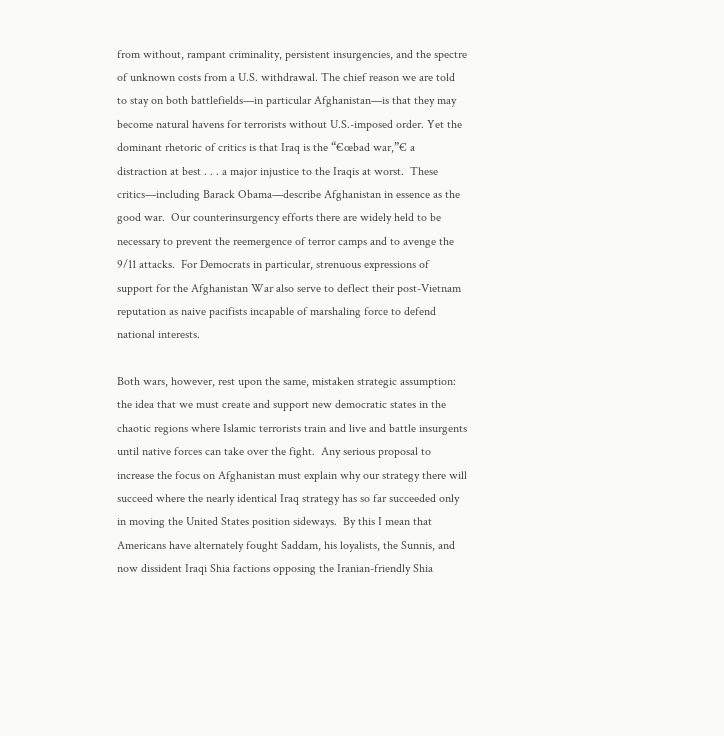from without, rampant criminality, persistent insurgencies, and the spectre of unknown costs from a U.S. withdrawal. The chief reason we are told to stay on both battlefields—in particular Afghanistan—is that they may become natural havens for terrorists without U.S.-imposed order. Yet the dominant rhetoric of critics is that Iraq is the “€œbad war,”€ a distraction at best . . . a major injustice to the Iraqis at worst.  These critics—including Barack Obama—describe Afghanistan in essence as the good war.  Our counterinsurgency efforts there are widely held to be necessary to prevent the reemergence of terror camps and to avenge the 9/11 attacks.  For Democrats in particular, strenuous expressions of support for the Afghanistan War also serve to deflect their post-Vietnam reputation as naive pacifists incapable of marshaling force to defend national interests.

Both wars, however, rest upon the same, mistaken strategic assumption:  the idea that we must create and support new democratic states in the chaotic regions where Islamic terrorists train and live and battle insurgents until native forces can take over the fight.  Any serious proposal to increase the focus on Afghanistan must explain why our strategy there will succeed where the nearly identical Iraq strategy has so far succeeded only in moving the United States position sideways.  By this I mean that Americans have alternately fought Saddam, his loyalists, the Sunnis, and now dissident Iraqi Shia factions opposing the Iranian-friendly Shia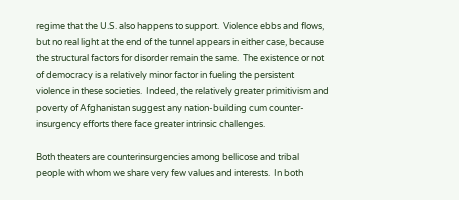regime that the U.S. also happens to support.  Violence ebbs and flows, but no real light at the end of the tunnel appears in either case, because the structural factors for disorder remain the same.  The existence or not of democracy is a relatively minor factor in fueling the persistent violence in these societies.  Indeed, the relatively greater primitivism and poverty of Afghanistan suggest any nation-building cum counter-insurgency efforts there face greater intrinsic challenges.

Both theaters are counterinsurgencies among bellicose and tribal people with whom we share very few values and interests.  In both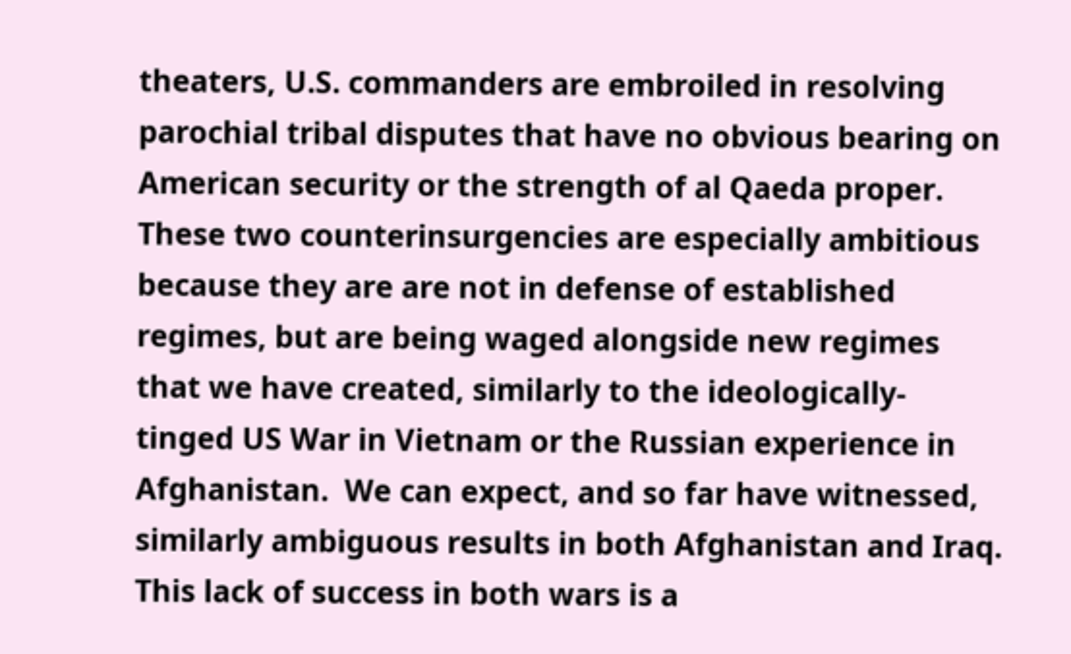theaters, U.S. commanders are embroiled in resolving parochial tribal disputes that have no obvious bearing on American security or the strength of al Qaeda proper. These two counterinsurgencies are especially ambitious because they are are not in defense of established regimes, but are being waged alongside new regimes that we have created, similarly to the ideologically-tinged US War in Vietnam or the Russian experience in Afghanistan.  We can expect, and so far have witnessed, similarly ambiguous results in both Afghanistan and Iraq.  This lack of success in both wars is a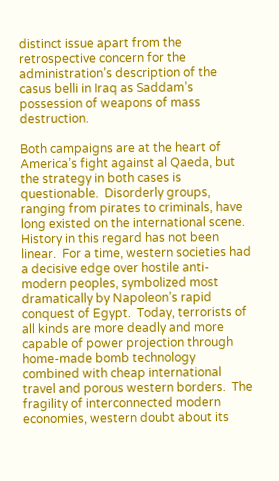distinct issue apart from the retrospective concern for the administration’s description of the casus belli in Iraq as Saddam’s possession of weapons of mass destruction.

Both campaigns are at the heart of America’s fight against al Qaeda, but the strategy in both cases is questionable.  Disorderly groups, ranging from pirates to criminals, have long existed on the international scene.  History in this regard has not been linear.  For a time, western societies had a decisive edge over hostile anti-modern peoples, symbolized most dramatically by Napoleon’s rapid conquest of Egypt.  Today, terrorists of all kinds are more deadly and more capable of power projection through home-made bomb technology combined with cheap international travel and porous western borders.  The fragility of interconnected modern economies, western doubt about its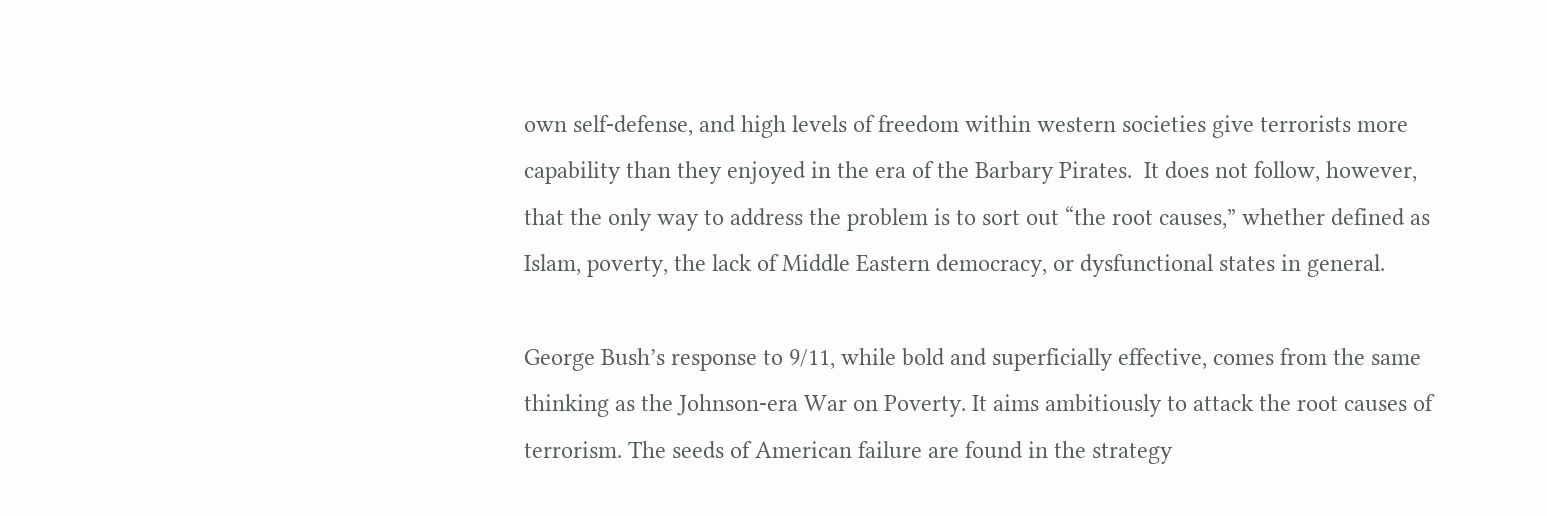own self-defense, and high levels of freedom within western societies give terrorists more capability than they enjoyed in the era of the Barbary Pirates.  It does not follow, however, that the only way to address the problem is to sort out “the root causes,” whether defined as Islam, poverty, the lack of Middle Eastern democracy, or dysfunctional states in general.

George Bush’s response to 9/11, while bold and superficially effective, comes from the same thinking as the Johnson-era War on Poverty. It aims ambitiously to attack the root causes of terrorism. The seeds of American failure are found in the strategy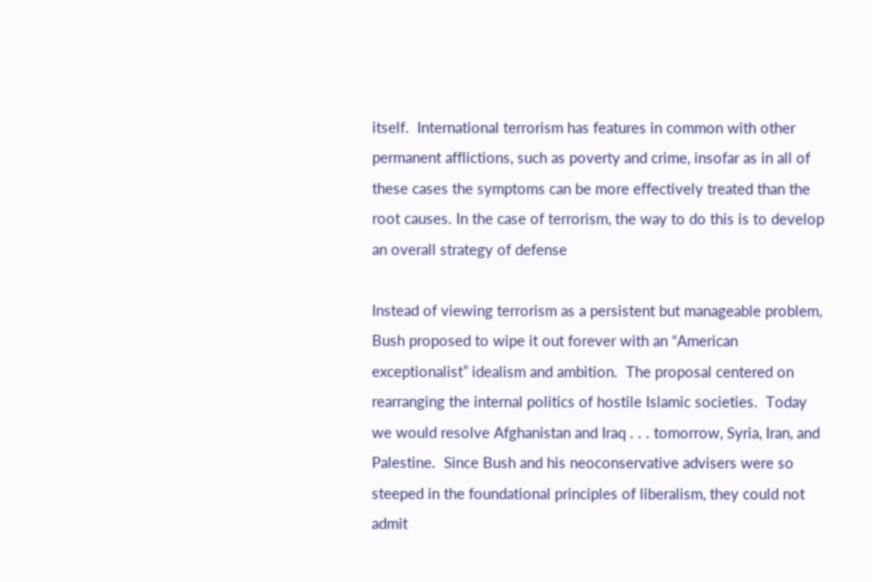itself.  International terrorism has features in common with other permanent afflictions, such as poverty and crime, insofar as in all of these cases the symptoms can be more effectively treated than the root causes. In the case of terrorism, the way to do this is to develop an overall strategy of defense

Instead of viewing terrorism as a persistent but manageable problem, Bush proposed to wipe it out forever with an “American exceptionalist” idealism and ambition.  The proposal centered on rearranging the internal politics of hostile Islamic societies.  Today we would resolve Afghanistan and Iraq . . . tomorrow, Syria, Iran, and Palestine.  Since Bush and his neoconservative advisers were so steeped in the foundational principles of liberalism, they could not admit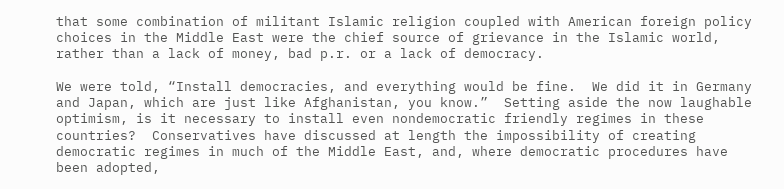that some combination of militant Islamic religion coupled with American foreign policy choices in the Middle East were the chief source of grievance in the Islamic world, rather than a lack of money, bad p.r. or a lack of democracy.

We were told, “Install democracies, and everything would be fine.  We did it in Germany and Japan, which are just like Afghanistan, you know.”  Setting aside the now laughable optimism, is it necessary to install even nondemocratic friendly regimes in these countries?  Conservatives have discussed at length the impossibility of creating democratic regimes in much of the Middle East, and, where democratic procedures have been adopted,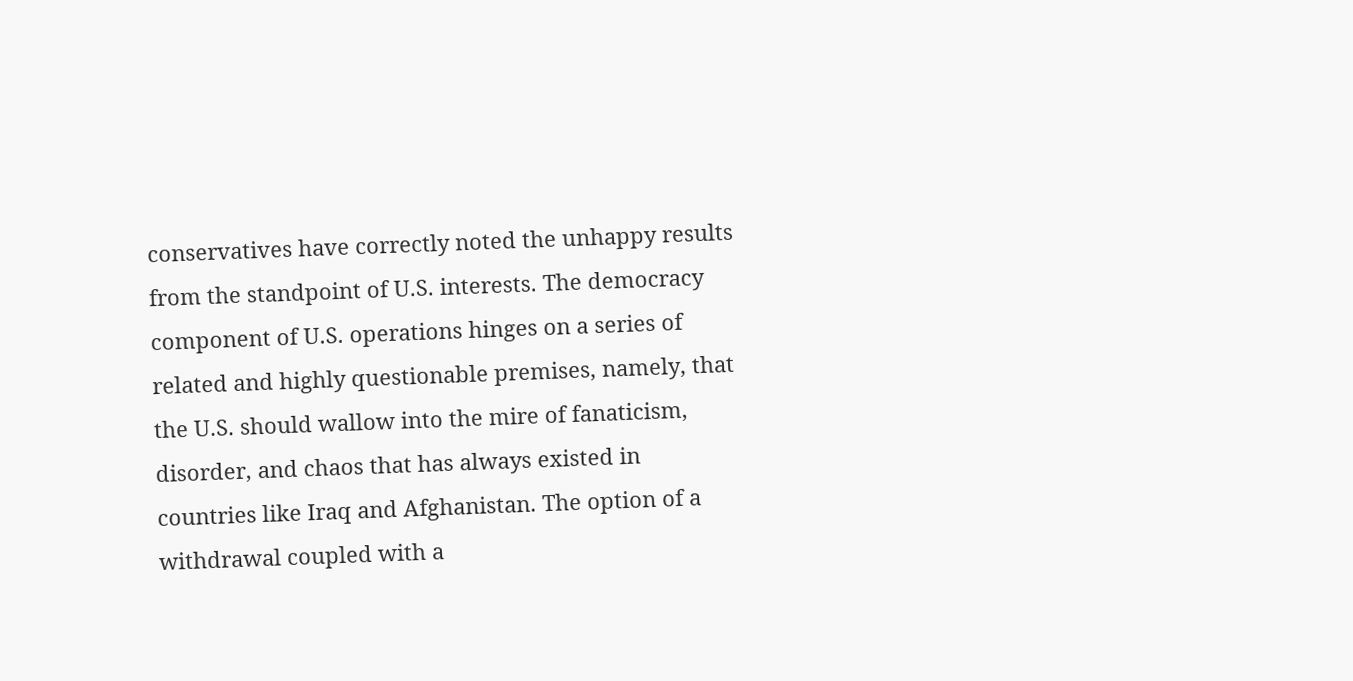conservatives have correctly noted the unhappy results from the standpoint of U.S. interests. The democracy component of U.S. operations hinges on a series of related and highly questionable premises, namely, that the U.S. should wallow into the mire of fanaticism, disorder, and chaos that has always existed in countries like Iraq and Afghanistan. The option of a withdrawal coupled with a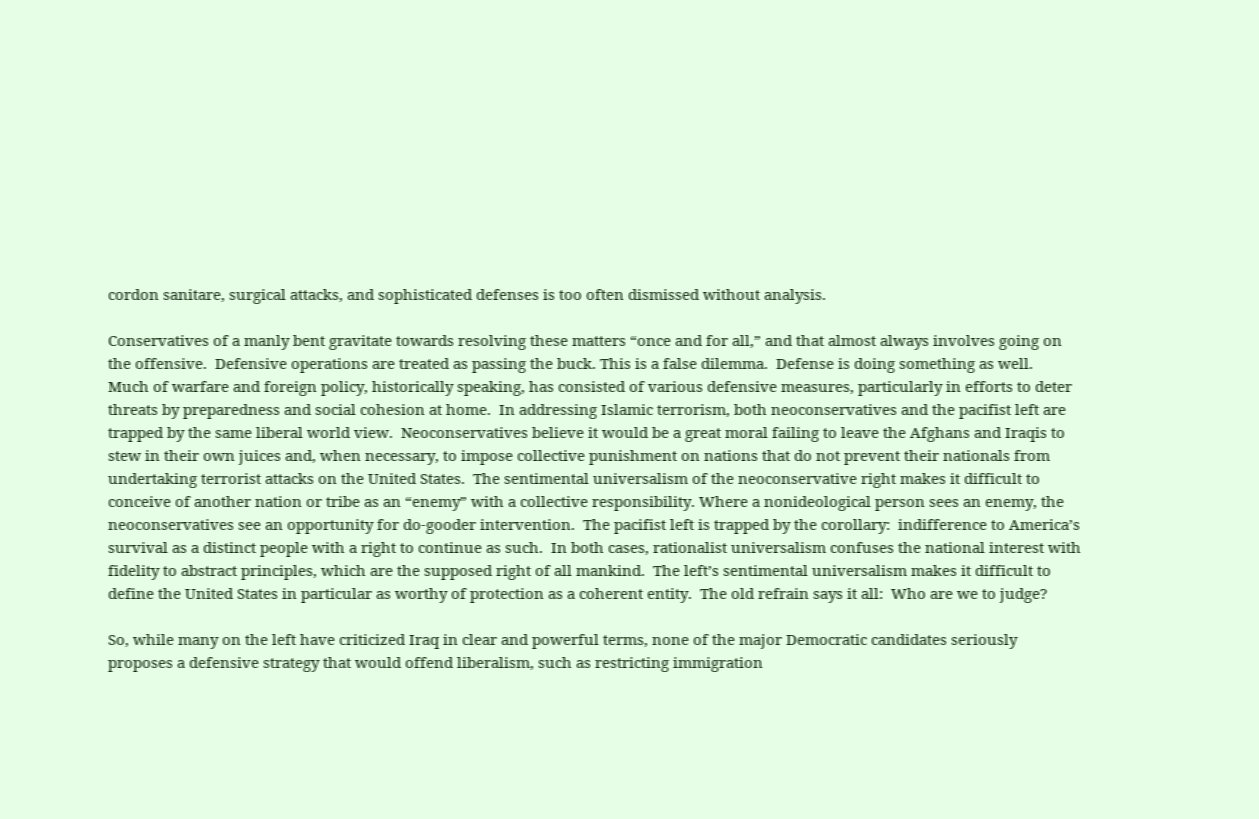cordon sanitare, surgical attacks, and sophisticated defenses is too often dismissed without analysis.

Conservatives of a manly bent gravitate towards resolving these matters “once and for all,” and that almost always involves going on the offensive.  Defensive operations are treated as passing the buck. This is a false dilemma.  Defense is doing something as well.  Much of warfare and foreign policy, historically speaking, has consisted of various defensive measures, particularly in efforts to deter threats by preparedness and social cohesion at home.  In addressing Islamic terrorism, both neoconservatives and the pacifist left are trapped by the same liberal world view.  Neoconservatives believe it would be a great moral failing to leave the Afghans and Iraqis to stew in their own juices and, when necessary, to impose collective punishment on nations that do not prevent their nationals from undertaking terrorist attacks on the United States.  The sentimental universalism of the neoconservative right makes it difficult to conceive of another nation or tribe as an “enemy” with a collective responsibility. Where a nonideological person sees an enemy, the neoconservatives see an opportunity for do-gooder intervention.  The pacifist left is trapped by the corollary:  indifference to America’s survival as a distinct people with a right to continue as such.  In both cases, rationalist universalism confuses the national interest with fidelity to abstract principles, which are the supposed right of all mankind.  The left’s sentimental universalism makes it difficult to define the United States in particular as worthy of protection as a coherent entity.  The old refrain says it all:  Who are we to judge?

So, while many on the left have criticized Iraq in clear and powerful terms, none of the major Democratic candidates seriously proposes a defensive strategy that would offend liberalism, such as restricting immigration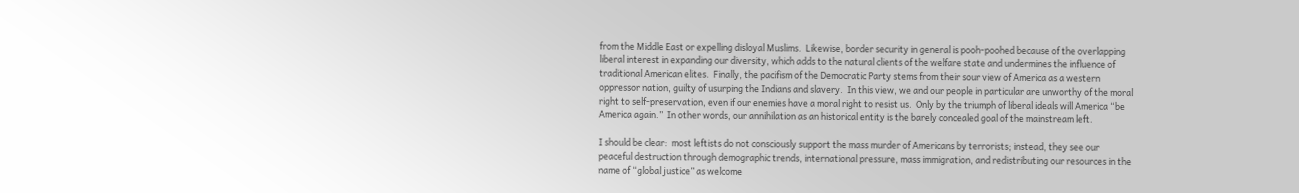from the Middle East or expelling disloyal Muslims.  Likewise, border security in general is pooh-poohed because of the overlapping liberal interest in expanding our diversity, which adds to the natural clients of the welfare state and undermines the influence of traditional American elites.  Finally, the pacifism of the Democratic Party stems from their sour view of America as a western oppressor nation, guilty of usurping the Indians and slavery.  In this view, we and our people in particular are unworthy of the moral right to self-preservation, even if our enemies have a moral right to resist us.  Only by the triumph of liberal ideals will America “be America again.”  In other words, our annihilation as an historical entity is the barely concealed goal of the mainstream left.

I should be clear:  most leftists do not consciously support the mass murder of Americans by terrorists; instead, they see our peaceful destruction through demographic trends, international pressure, mass immigration, and redistributing our resources in the name of “global justice” as welcome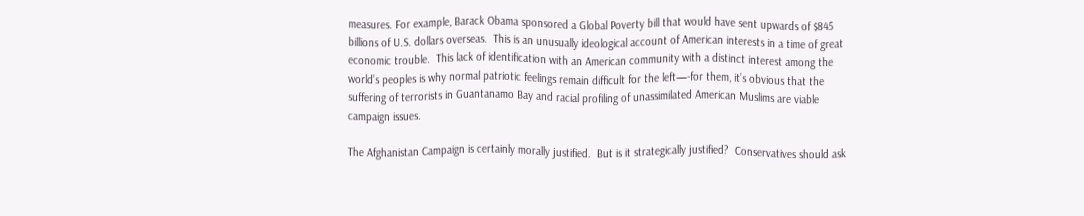measures. For example, Barack Obama sponsored a Global Poverty bill that would have sent upwards of $845 billions of U.S. dollars overseas.  This is an unusually ideological account of American interests in a time of great economic trouble.  This lack of identification with an American community with a distinct interest among the world’s peoples is why normal patriotic feelings remain difficult for the left—-for them, it’s obvious that the suffering of terrorists in Guantanamo Bay and racial profiling of unassimilated American Muslims are viable campaign issues.

The Afghanistan Campaign is certainly morally justified.  But is it strategically justified?  Conservatives should ask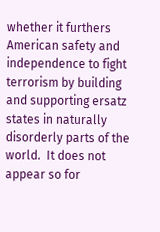whether it furthers American safety and independence to fight terrorism by building and supporting ersatz states in naturally disorderly parts of the world.  It does not appear so for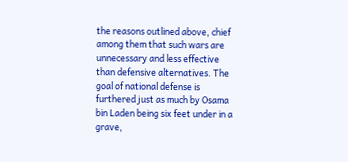the reasons outlined above, chief among them that such wars are unnecessary and less effective than defensive alternatives. The goal of national defense is furthered just as much by Osama bin Laden being six feet under in a grave,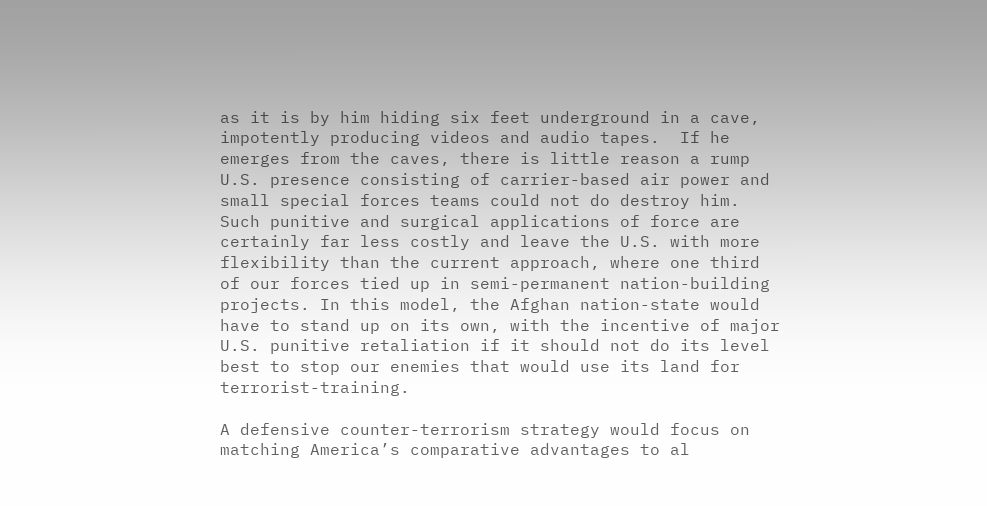as it is by him hiding six feet underground in a cave, impotently producing videos and audio tapes.  If he emerges from the caves, there is little reason a rump U.S. presence consisting of carrier-based air power and small special forces teams could not do destroy him.  Such punitive and surgical applications of force are certainly far less costly and leave the U.S. with more flexibility than the current approach, where one third of our forces tied up in semi-permanent nation-building projects. In this model, the Afghan nation-state would have to stand up on its own, with the incentive of major U.S. punitive retaliation if it should not do its level best to stop our enemies that would use its land for terrorist-training.

A defensive counter-terrorism strategy would focus on matching America’s comparative advantages to al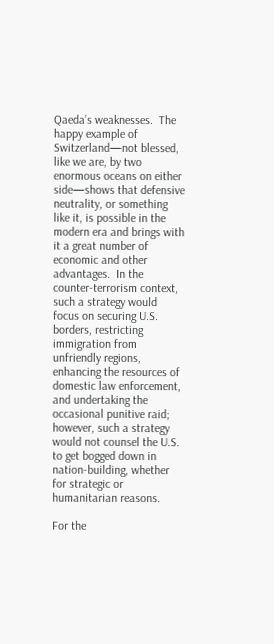Qaeda’s weaknesses.  The happy example of Switzerland—not blessed, like we are, by two enormous oceans on either side—shows that defensive neutrality, or something like it, is possible in the modern era and brings with it a great number of economic and other advantages.  In the counter-terrorism context, such a strategy would focus on securing U.S. borders, restricting immigration from unfriendly regions, enhancing the resources of domestic law enforcement, and undertaking the occasional punitive raid; however, such a strategy would not counsel the U.S. to get bogged down in nation-building, whether for strategic or humanitarian reasons.

For the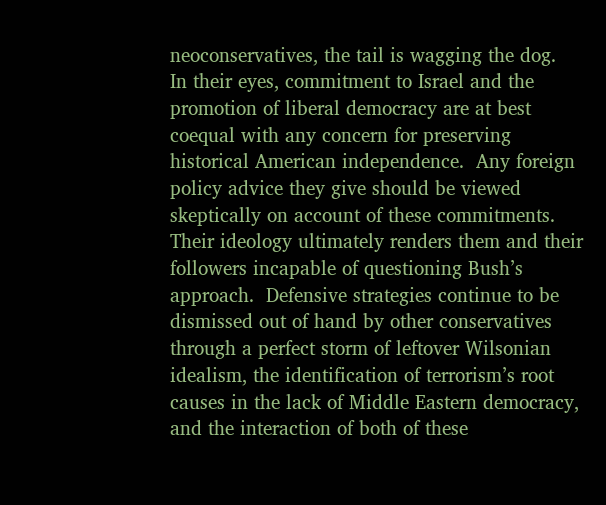neoconservatives, the tail is wagging the dog.  In their eyes, commitment to Israel and the promotion of liberal democracy are at best coequal with any concern for preserving historical American independence.  Any foreign policy advice they give should be viewed skeptically on account of these commitments.  Their ideology ultimately renders them and their followers incapable of questioning Bush’s approach.  Defensive strategies continue to be dismissed out of hand by other conservatives through a perfect storm of leftover Wilsonian idealism, the identification of terrorism’s root causes in the lack of Middle Eastern democracy, and the interaction of both of these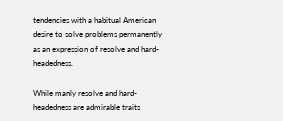tendencies with a habitual American desire to solve problems permanently as an expression of resolve and hard-headedness.

While manly resolve and hard-headedness are admirable traits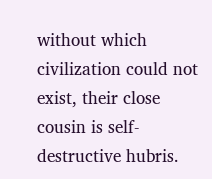without which civilization could not exist, their close cousin is self-destructive hubris.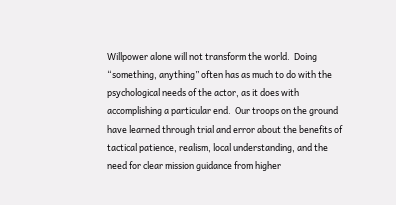Willpower alone will not transform the world.  Doing “something, anything” often has as much to do with the psychological needs of the actor, as it does with accomplishing a particular end.  Our troops on the ground have learned through trial and error about the benefits of tactical patience, realism, local understanding, and the need for clear mission guidance from higher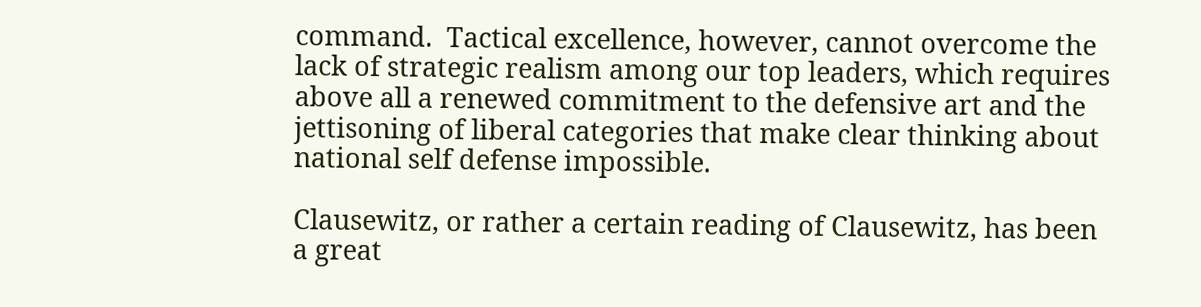command.  Tactical excellence, however, cannot overcome the lack of strategic realism among our top leaders, which requires above all a renewed commitment to the defensive art and the jettisoning of liberal categories that make clear thinking about national self defense impossible.

Clausewitz, or rather a certain reading of Clausewitz, has been a great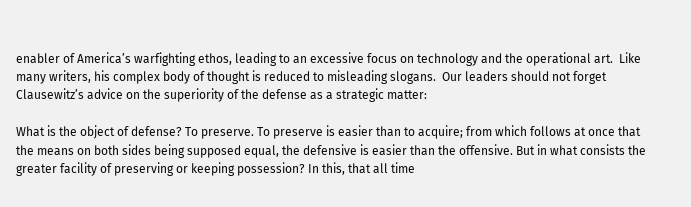enabler of America’s warfighting ethos, leading to an excessive focus on technology and the operational art.  Like many writers, his complex body of thought is reduced to misleading slogans.  Our leaders should not forget Clausewitz’s advice on the superiority of the defense as a strategic matter:

What is the object of defense? To preserve. To preserve is easier than to acquire; from which follows at once that the means on both sides being supposed equal, the defensive is easier than the offensive. But in what consists the greater facility of preserving or keeping possession? In this, that all time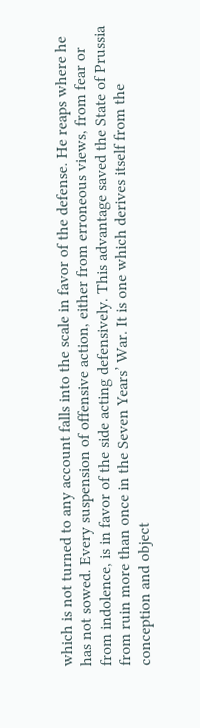which is not turned to any account falls into the scale in favor of the defense. He reaps where he has not sowed. Every suspension of offensive action, either from erroneous views, from fear or from indolence, is in favor of the side acting defensively. This advantage saved the State of Prussia from ruin more than once in the Seven Years’ War. It is one which derives itself from the conception and object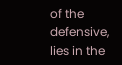of the defensive, lies in the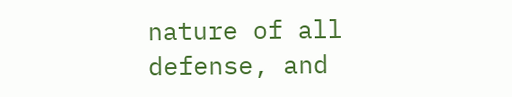nature of all defense, and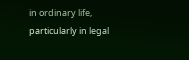in ordinary life, particularly in legal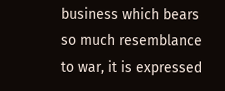business which bears so much resemblance to war, it is expressed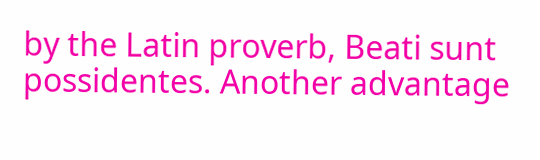by the Latin proverb, Beati sunt possidentes. Another advantage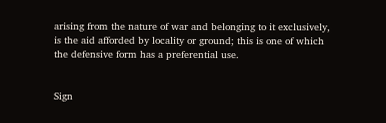arising from the nature of war and belonging to it exclusively, is the aid afforded by locality or ground; this is one of which the defensive form has a preferential use.


Sign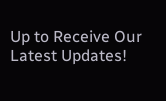Up to Receive Our Latest Updates!